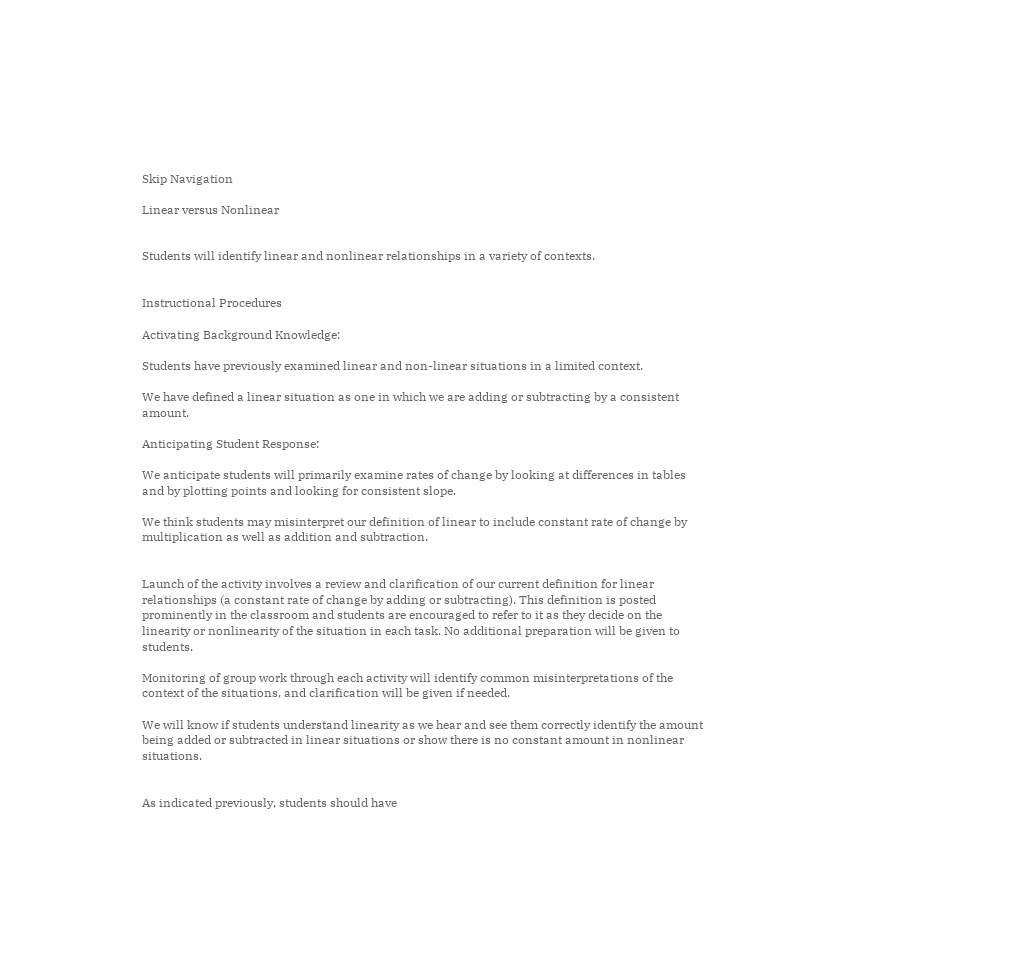Skip Navigation

Linear versus Nonlinear


Students will identify linear and nonlinear relationships in a variety of contexts.


Instructional Procedures

Activating Background Knowledge:

Students have previously examined linear and non-linear situations in a limited context.

We have defined a linear situation as one in which we are adding or subtracting by a consistent amount.

Anticipating Student Response:

We anticipate students will primarily examine rates of change by looking at differences in tables and by plotting points and looking for consistent slope.

We think students may misinterpret our definition of linear to include constant rate of change by multiplication as well as addition and subtraction.


Launch of the activity involves a review and clarification of our current definition for linear relationships (a constant rate of change by adding or subtracting). This definition is posted prominently in the classroom and students are encouraged to refer to it as they decide on the linearity or nonlinearity of the situation in each task. No additional preparation will be given to students.

Monitoring of group work through each activity will identify common misinterpretations of the context of the situations, and clarification will be given if needed.

We will know if students understand linearity as we hear and see them correctly identify the amount being added or subtracted in linear situations or show there is no constant amount in nonlinear situations.


As indicated previously, students should have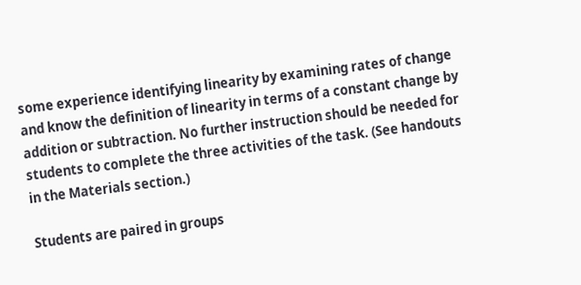some experience identifying linearity by examining rates of change and know the definition of linearity in terms of a constant change by addition or subtraction. No further instruction should be needed for students to complete the three activities of the task. (See handouts in the Materials section.)

Students are paired in groups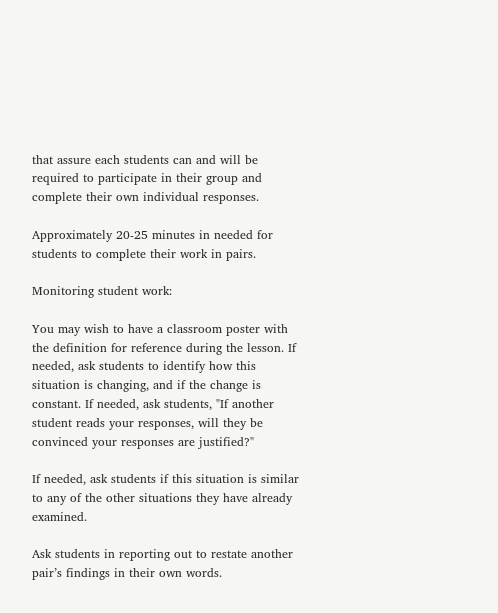that assure each students can and will be required to participate in their group and complete their own individual responses.

Approximately 20-25 minutes in needed for students to complete their work in pairs.

Monitoring student work:

You may wish to have a classroom poster with the definition for reference during the lesson. If needed, ask students to identify how this situation is changing, and if the change is constant. If needed, ask students, "If another student reads your responses, will they be convinced your responses are justified?"

If needed, ask students if this situation is similar to any of the other situations they have already examined.

Ask students in reporting out to restate another pair’s findings in their own words.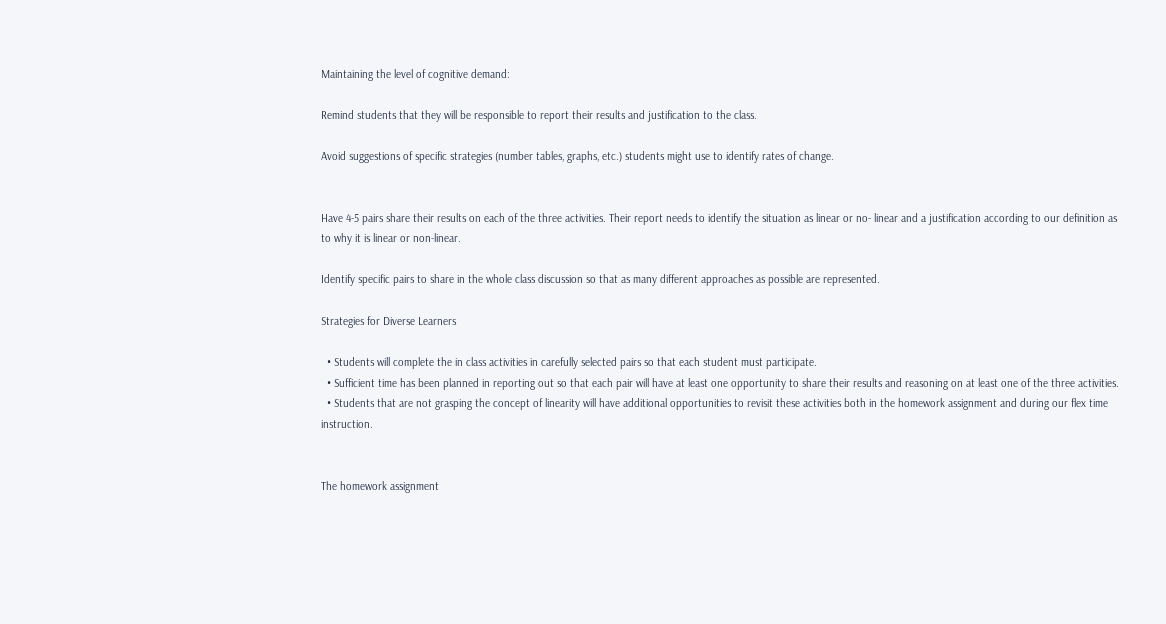Maintaining the level of cognitive demand:

Remind students that they will be responsible to report their results and justification to the class.

Avoid suggestions of specific strategies (number tables, graphs, etc.) students might use to identify rates of change.


Have 4-5 pairs share their results on each of the three activities. Their report needs to identify the situation as linear or no- linear and a justification according to our definition as to why it is linear or non-linear.

Identify specific pairs to share in the whole class discussion so that as many different approaches as possible are represented.

Strategies for Diverse Learners

  • Students will complete the in class activities in carefully selected pairs so that each student must participate.
  • Sufficient time has been planned in reporting out so that each pair will have at least one opportunity to share their results and reasoning on at least one of the three activities.
  • Students that are not grasping the concept of linearity will have additional opportunities to revisit these activities both in the homework assignment and during our flex time instruction.


The homework assignment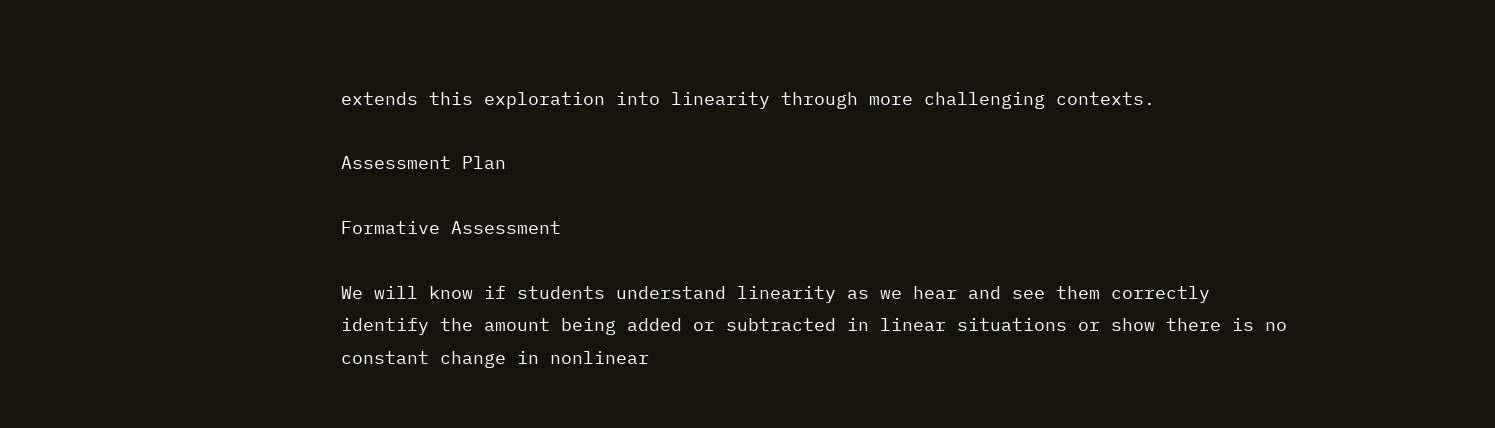extends this exploration into linearity through more challenging contexts.

Assessment Plan

Formative Assessment

We will know if students understand linearity as we hear and see them correctly identify the amount being added or subtracted in linear situations or show there is no constant change in nonlinear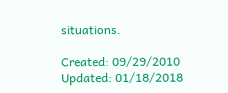situations.

Created: 09/29/2010
Updated: 01/18/2018